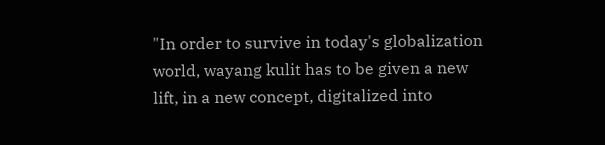"In order to survive in today's globalization world, wayang kulit has to be given a new lift, in a new concept, digitalized into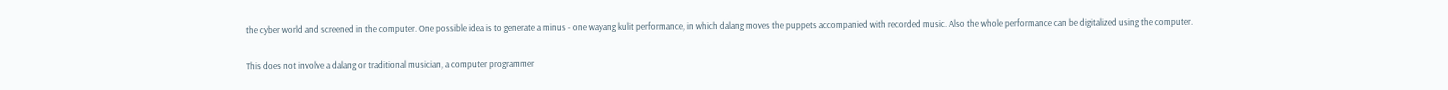the cyber world and screened in the computer. One possible idea is to generate a minus - one wayang kulit performance, in which dalang moves the puppets accompanied with recorded music. Also the whole performance can be digitalized using the computer.

This does not involve a dalang or traditional musician, a computer programmer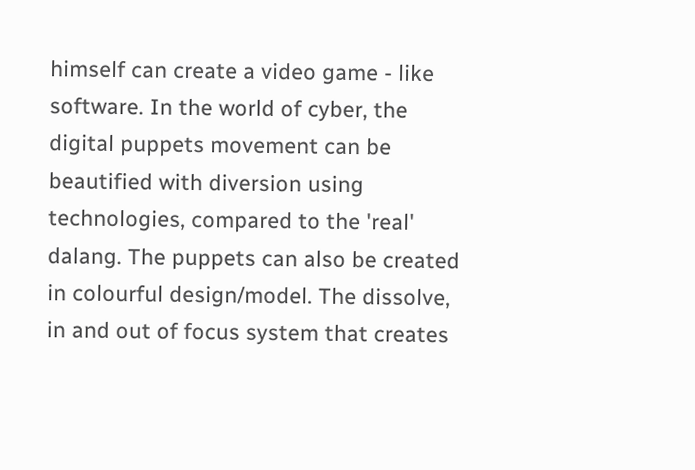himself can create a video game - like software. In the world of cyber, the digital puppets movement can be beautified with diversion using technologies, compared to the 'real' dalang. The puppets can also be created in colourful design/model. The dissolve, in and out of focus system that creates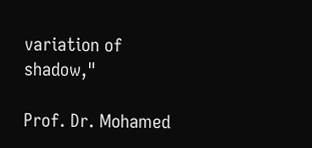variation of shadow,"

Prof. Dr. Mohamed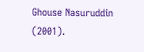Ghouse Nasuruddin (2001).